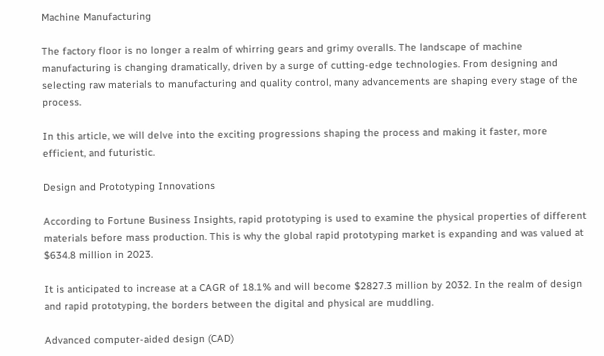Machine Manufacturing

The factory floor is no longer a realm of whirring gears and grimy overalls. The landscape of machine manufacturing is changing dramatically, driven by a surge of cutting-edge technologies. From designing and selecting raw materials to manufacturing and quality control, many advancements are shaping every stage of the process.

In this article, we will delve into the exciting progressions shaping the process and making it faster, more efficient, and futuristic.

Design and Prototyping Innovations

According to Fortune Business Insights, rapid prototyping is used to examine the physical properties of different materials before mass production. This is why the global rapid prototyping market is expanding and was valued at $634.8 million in 2023.

It is anticipated to increase at a CAGR of 18.1% and will become $2827.3 million by 2032. In the realm of design and rapid prototyping, the borders between the digital and physical are muddling.

Advanced computer-aided design (CAD)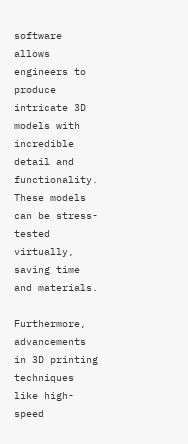software allows engineers to produce intricate 3D models with incredible detail and functionality. These models can be stress-tested virtually, saving time and materials.

Furthermore, advancements in 3D printing techniques like high-speed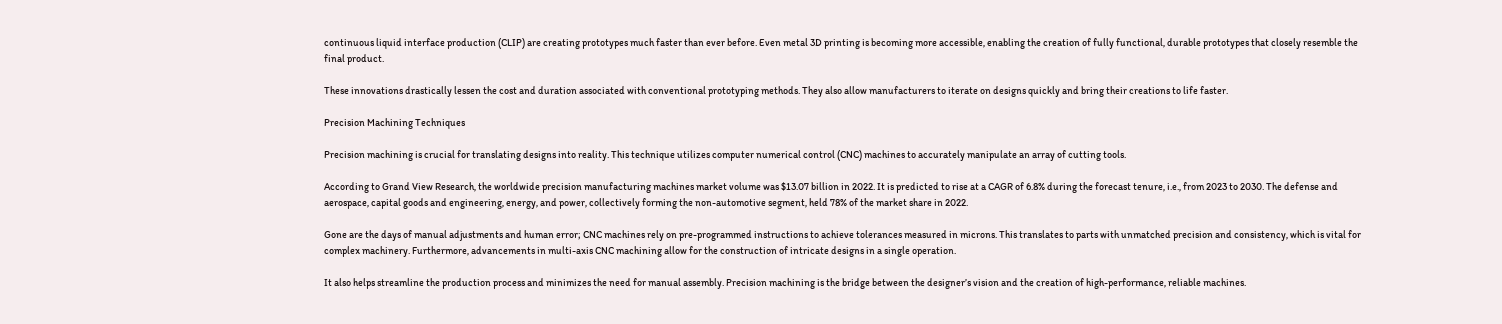continuous liquid interface production (CLIP) are creating prototypes much faster than ever before. Even metal 3D printing is becoming more accessible, enabling the creation of fully functional, durable prototypes that closely resemble the final product.

These innovations drastically lessen the cost and duration associated with conventional prototyping methods. They also allow manufacturers to iterate on designs quickly and bring their creations to life faster.

Precision Machining Techniques

Precision machining is crucial for translating designs into reality. This technique utilizes computer numerical control (CNC) machines to accurately manipulate an array of cutting tools.

According to Grand View Research, the worldwide precision manufacturing machines market volume was $13.07 billion in 2022. It is predicted to rise at a CAGR of 6.8% during the forecast tenure, i.e., from 2023 to 2030. The defense and aerospace, capital goods and engineering, energy, and power, collectively forming the non-automotive segment, held 78% of the market share in 2022.

Gone are the days of manual adjustments and human error; CNC machines rely on pre-programmed instructions to achieve tolerances measured in microns. This translates to parts with unmatched precision and consistency, which is vital for complex machinery. Furthermore, advancements in multi-axis CNC machining allow for the construction of intricate designs in a single operation.

It also helps streamline the production process and minimizes the need for manual assembly. Precision machining is the bridge between the designer’s vision and the creation of high-performance, reliable machines.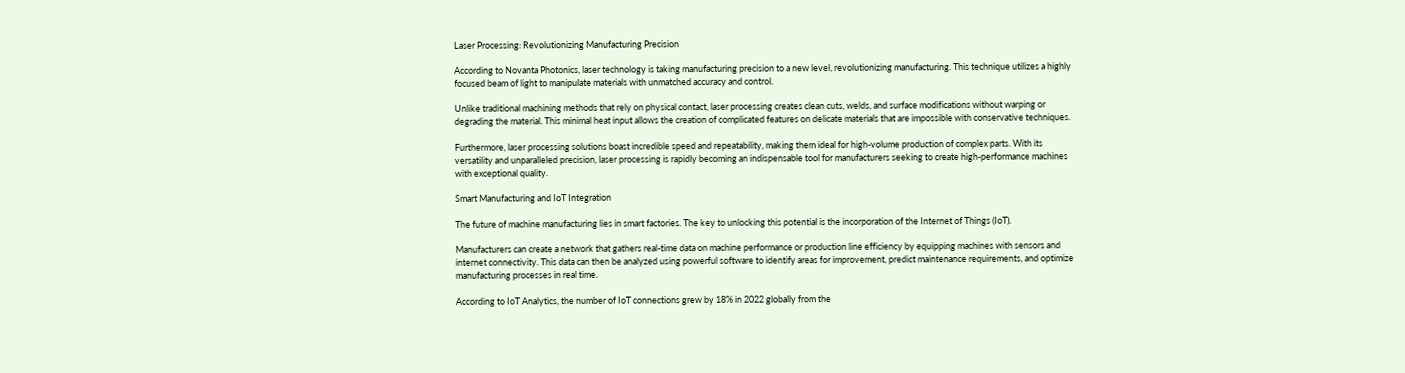Laser Processing: Revolutionizing Manufacturing Precision

According to Novanta Photonics, laser technology is taking manufacturing precision to a new level, revolutionizing manufacturing. This technique utilizes a highly focused beam of light to manipulate materials with unmatched accuracy and control.

Unlike traditional machining methods that rely on physical contact, laser processing creates clean cuts, welds, and surface modifications without warping or degrading the material. This minimal heat input allows the creation of complicated features on delicate materials that are impossible with conservative techniques.

Furthermore, laser processing solutions boast incredible speed and repeatability, making them ideal for high-volume production of complex parts. With its versatility and unparalleled precision, laser processing is rapidly becoming an indispensable tool for manufacturers seeking to create high-performance machines with exceptional quality.

Smart Manufacturing and IoT Integration

The future of machine manufacturing lies in smart factories. The key to unlocking this potential is the incorporation of the Internet of Things (IoT).

Manufacturers can create a network that gathers real-time data on machine performance or production line efficiency by equipping machines with sensors and internet connectivity. This data can then be analyzed using powerful software to identify areas for improvement, predict maintenance requirements, and optimize manufacturing processes in real time.

According to IoT Analytics, the number of IoT connections grew by 18% in 2022 globally from the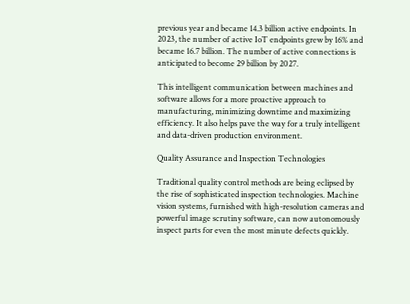previous year and became 14.3 billion active endpoints. In 2023, the number of active IoT endpoints grew by 16% and became 16.7 billion. The number of active connections is anticipated to become 29 billion by 2027.

This intelligent communication between machines and software allows for a more proactive approach to manufacturing, minimizing downtime and maximizing efficiency. It also helps pave the way for a truly intelligent and data-driven production environment.

Quality Assurance and Inspection Technologies

Traditional quality control methods are being eclipsed by the rise of sophisticated inspection technologies. Machine vision systems, furnished with high-resolution cameras and powerful image scrutiny software, can now autonomously inspect parts for even the most minute defects quickly.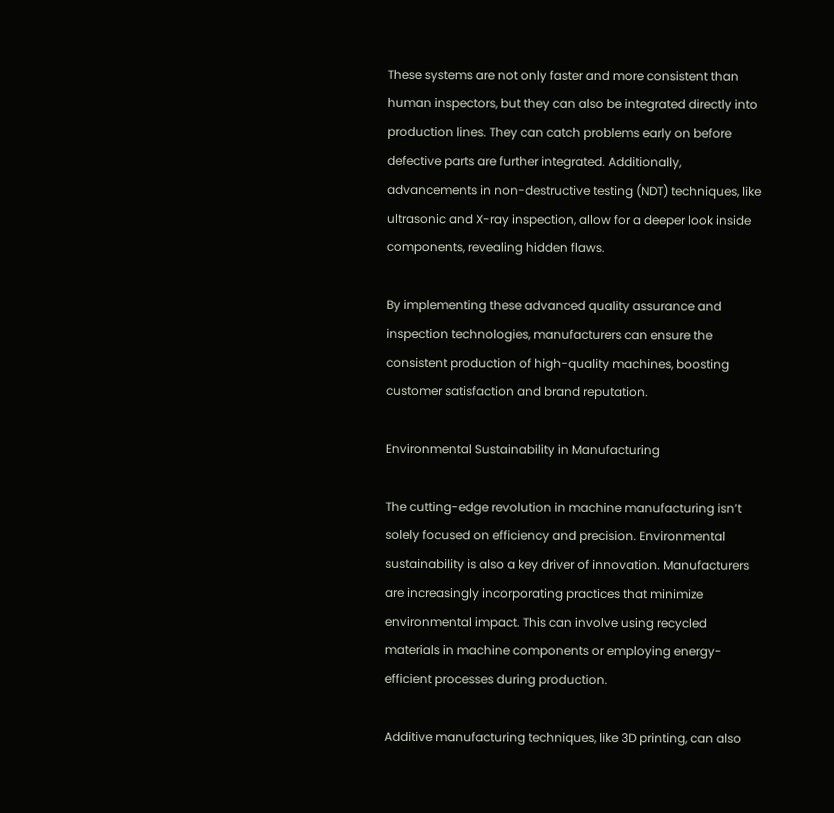These systems are not only faster and more consistent than human inspectors, but they can also be integrated directly into production lines. They can catch problems early on before defective parts are further integrated. Additionally, advancements in non-destructive testing (NDT) techniques, like ultrasonic and X-ray inspection, allow for a deeper look inside components, revealing hidden flaws.

By implementing these advanced quality assurance and inspection technologies, manufacturers can ensure the consistent production of high-quality machines, boosting customer satisfaction and brand reputation.

Environmental Sustainability in Manufacturing

The cutting-edge revolution in machine manufacturing isn’t solely focused on efficiency and precision. Environmental sustainability is also a key driver of innovation. Manufacturers are increasingly incorporating practices that minimize environmental impact. This can involve using recycled materials in machine components or employing energy-efficient processes during production.

Additive manufacturing techniques, like 3D printing, can also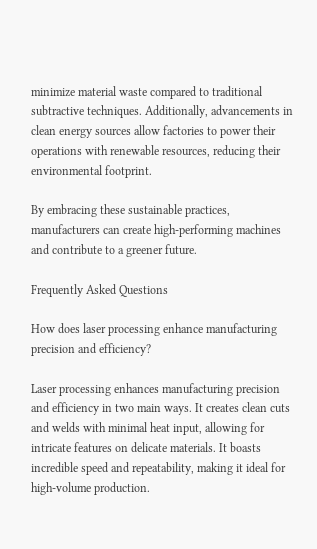minimize material waste compared to traditional subtractive techniques. Additionally, advancements in clean energy sources allow factories to power their operations with renewable resources, reducing their environmental footprint.

By embracing these sustainable practices, manufacturers can create high-performing machines and contribute to a greener future.

Frequently Asked Questions

How does laser processing enhance manufacturing precision and efficiency?

Laser processing enhances manufacturing precision and efficiency in two main ways. It creates clean cuts and welds with minimal heat input, allowing for intricate features on delicate materials. It boasts incredible speed and repeatability, making it ideal for high-volume production.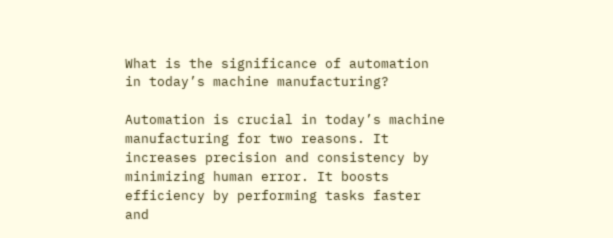What is the significance of automation in today’s machine manufacturing?

Automation is crucial in today’s machine manufacturing for two reasons. It increases precision and consistency by minimizing human error. It boosts efficiency by performing tasks faster and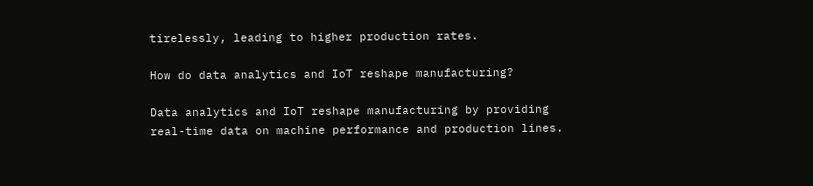tirelessly, leading to higher production rates.

How do data analytics and IoT reshape manufacturing?

Data analytics and IoT reshape manufacturing by providing real-time data on machine performance and production lines.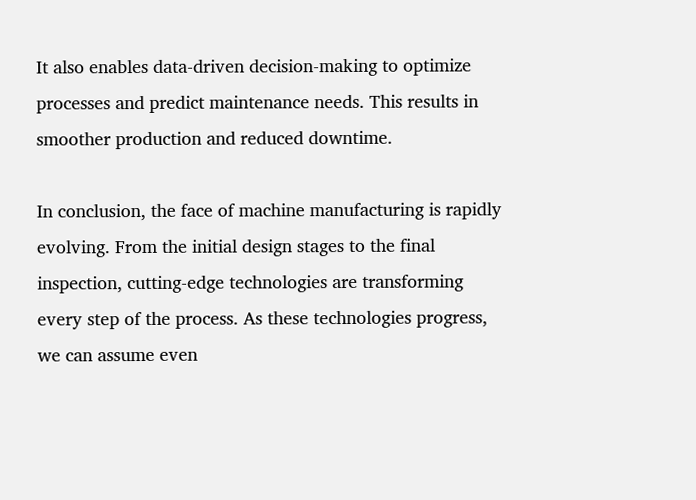It also enables data-driven decision-making to optimize processes and predict maintenance needs. This results in smoother production and reduced downtime.

In conclusion, the face of machine manufacturing is rapidly evolving. From the initial design stages to the final inspection, cutting-edge technologies are transforming every step of the process. As these technologies progress, we can assume even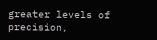greater levels of precision,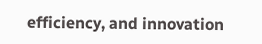efficiency, and innovation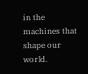in the machines that shape our world.